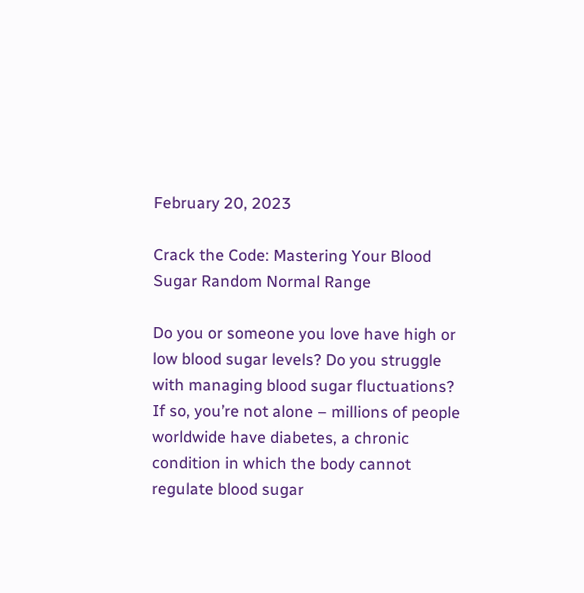February 20, 2023

Crack the Code: Mastering Your Blood Sugar Random Normal Range

Do you or someone you love have high or low blood sugar levels? Do you struggle with managing blood sugar fluctuations? If so, you’re not alone – millions of people worldwide have diabetes, a chronic condition in which the body cannot regulate blood sugar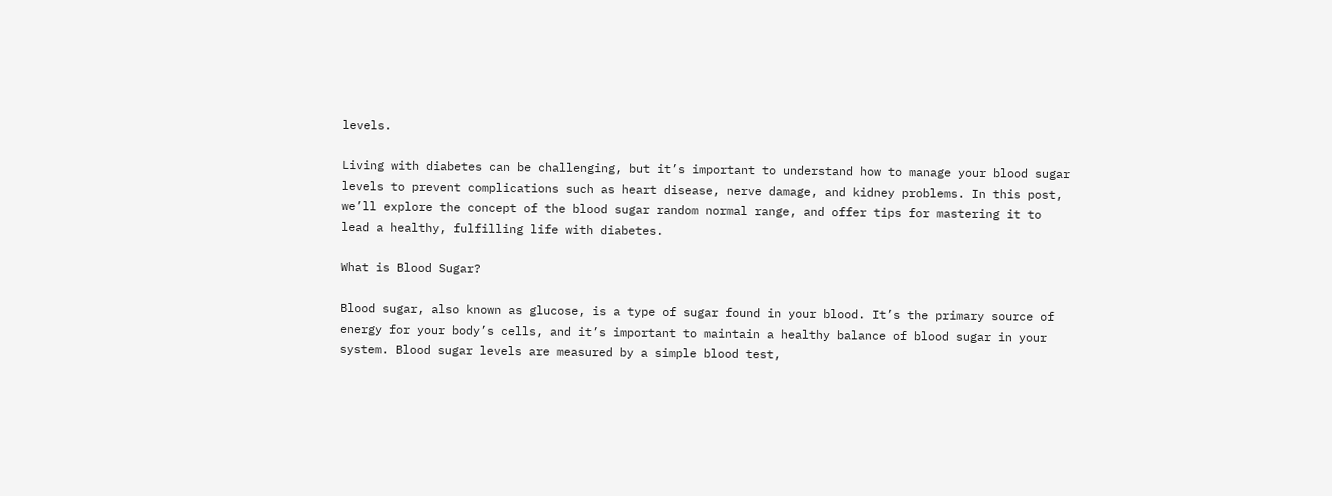levels.

Living with diabetes can be challenging, but it’s important to understand how to manage your blood sugar levels to prevent complications such as heart disease, nerve damage, and kidney problems. In this post, we’ll explore the concept of the blood sugar random normal range, and offer tips for mastering it to lead a healthy, fulfilling life with diabetes.

What is Blood Sugar?

Blood sugar, also known as glucose, is a type of sugar found in your blood. It’s the primary source of energy for your body’s cells, and it’s important to maintain a healthy balance of blood sugar in your system. Blood sugar levels are measured by a simple blood test,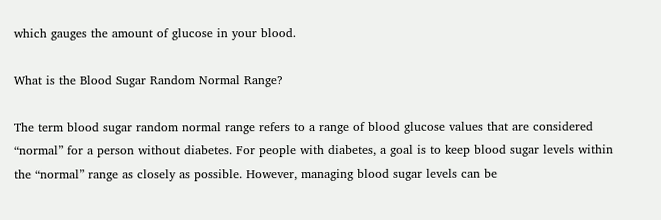which gauges the amount of glucose in your blood.

What is the Blood Sugar Random Normal Range?

The term blood sugar random normal range refers to a range of blood glucose values that are considered “normal” for a person without diabetes. For people with diabetes, a goal is to keep blood sugar levels within the “normal” range as closely as possible. However, managing blood sugar levels can be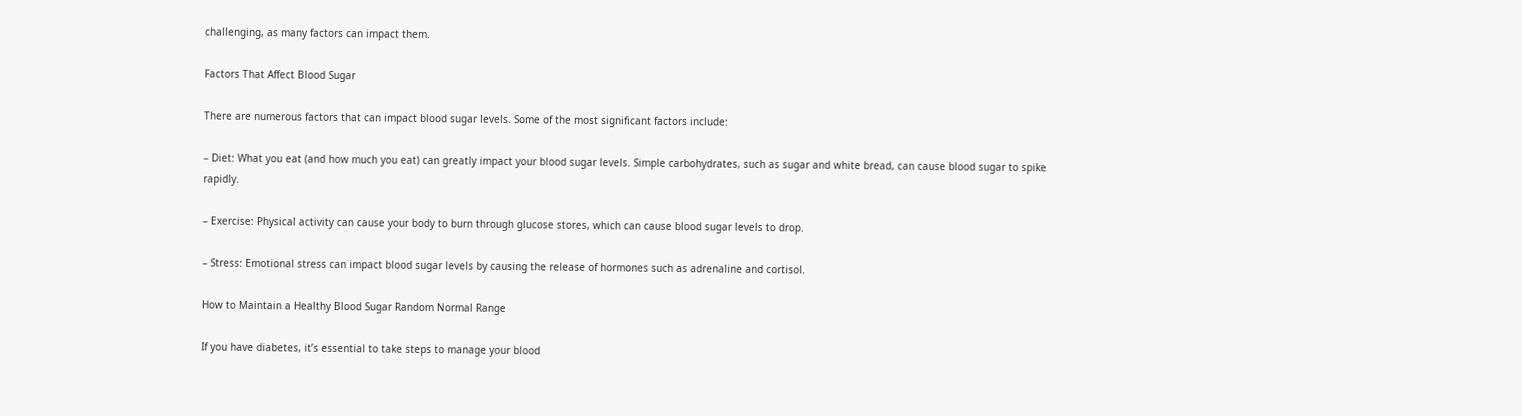challenging, as many factors can impact them.

Factors That Affect Blood Sugar

There are numerous factors that can impact blood sugar levels. Some of the most significant factors include:

– Diet: What you eat (and how much you eat) can greatly impact your blood sugar levels. Simple carbohydrates, such as sugar and white bread, can cause blood sugar to spike rapidly.

– Exercise: Physical activity can cause your body to burn through glucose stores, which can cause blood sugar levels to drop.

– Stress: Emotional stress can impact blood sugar levels by causing the release of hormones such as adrenaline and cortisol.

How to Maintain a Healthy Blood Sugar Random Normal Range

If you have diabetes, it’s essential to take steps to manage your blood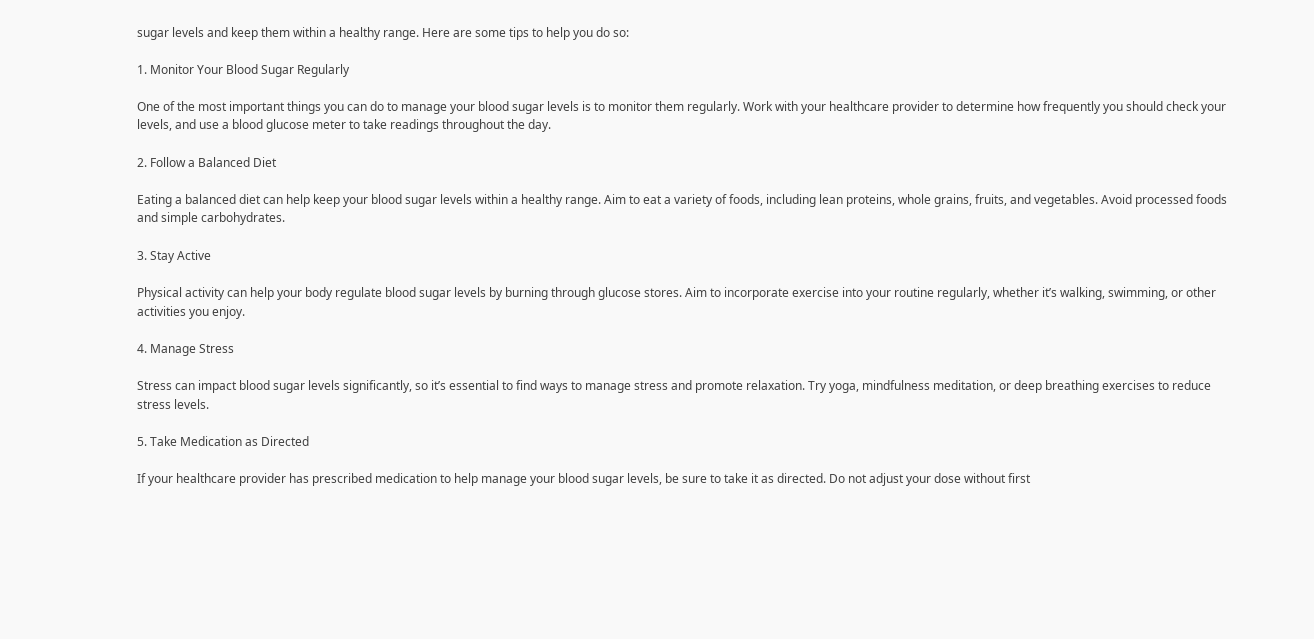sugar levels and keep them within a healthy range. Here are some tips to help you do so:

1. Monitor Your Blood Sugar Regularly

One of the most important things you can do to manage your blood sugar levels is to monitor them regularly. Work with your healthcare provider to determine how frequently you should check your levels, and use a blood glucose meter to take readings throughout the day.

2. Follow a Balanced Diet

Eating a balanced diet can help keep your blood sugar levels within a healthy range. Aim to eat a variety of foods, including lean proteins, whole grains, fruits, and vegetables. Avoid processed foods and simple carbohydrates.

3. Stay Active

Physical activity can help your body regulate blood sugar levels by burning through glucose stores. Aim to incorporate exercise into your routine regularly, whether it’s walking, swimming, or other activities you enjoy.

4. Manage Stress

Stress can impact blood sugar levels significantly, so it’s essential to find ways to manage stress and promote relaxation. Try yoga, mindfulness meditation, or deep breathing exercises to reduce stress levels.

5. Take Medication as Directed

If your healthcare provider has prescribed medication to help manage your blood sugar levels, be sure to take it as directed. Do not adjust your dose without first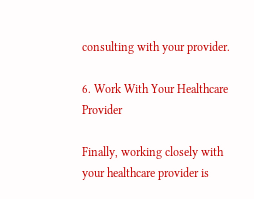consulting with your provider.

6. Work With Your Healthcare Provider

Finally, working closely with your healthcare provider is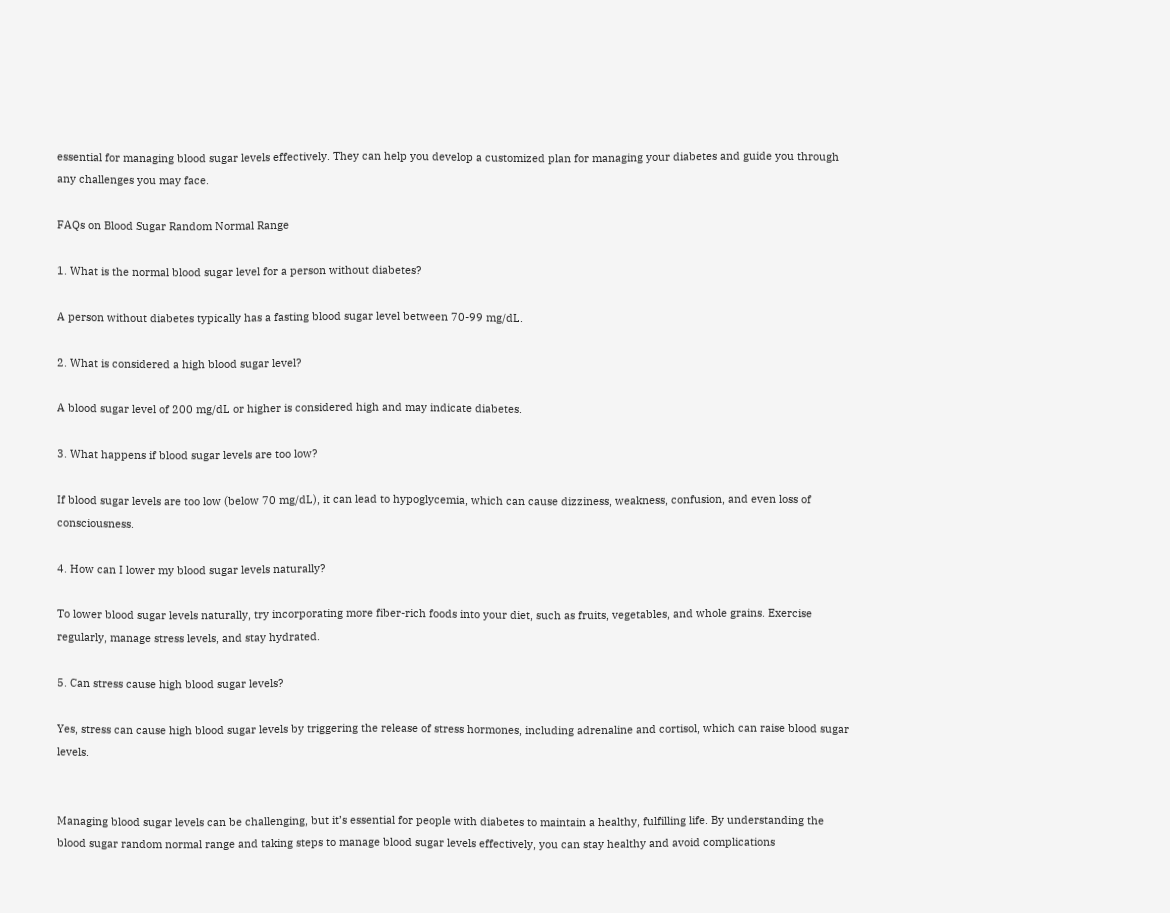essential for managing blood sugar levels effectively. They can help you develop a customized plan for managing your diabetes and guide you through any challenges you may face.

FAQs on Blood Sugar Random Normal Range

1. What is the normal blood sugar level for a person without diabetes?

A person without diabetes typically has a fasting blood sugar level between 70-99 mg/dL.

2. What is considered a high blood sugar level?

A blood sugar level of 200 mg/dL or higher is considered high and may indicate diabetes.

3. What happens if blood sugar levels are too low?

If blood sugar levels are too low (below 70 mg/dL), it can lead to hypoglycemia, which can cause dizziness, weakness, confusion, and even loss of consciousness.

4. How can I lower my blood sugar levels naturally?

To lower blood sugar levels naturally, try incorporating more fiber-rich foods into your diet, such as fruits, vegetables, and whole grains. Exercise regularly, manage stress levels, and stay hydrated.

5. Can stress cause high blood sugar levels?

Yes, stress can cause high blood sugar levels by triggering the release of stress hormones, including adrenaline and cortisol, which can raise blood sugar levels.


Managing blood sugar levels can be challenging, but it’s essential for people with diabetes to maintain a healthy, fulfilling life. By understanding the blood sugar random normal range and taking steps to manage blood sugar levels effectively, you can stay healthy and avoid complications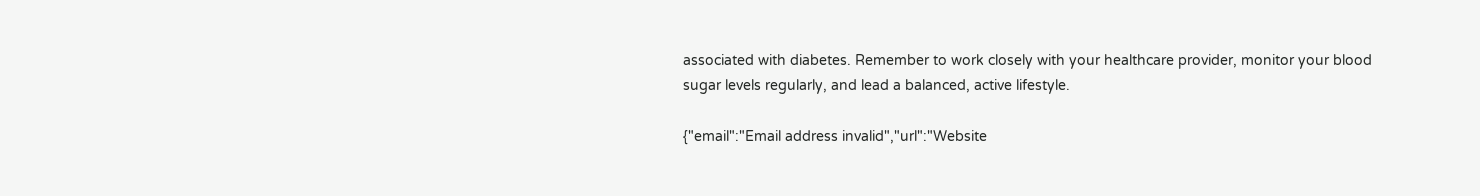associated with diabetes. Remember to work closely with your healthcare provider, monitor your blood sugar levels regularly, and lead a balanced, active lifestyle.

{"email":"Email address invalid","url":"Website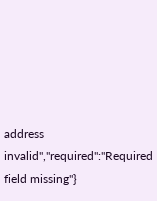address invalid","required":"Required field missing"}